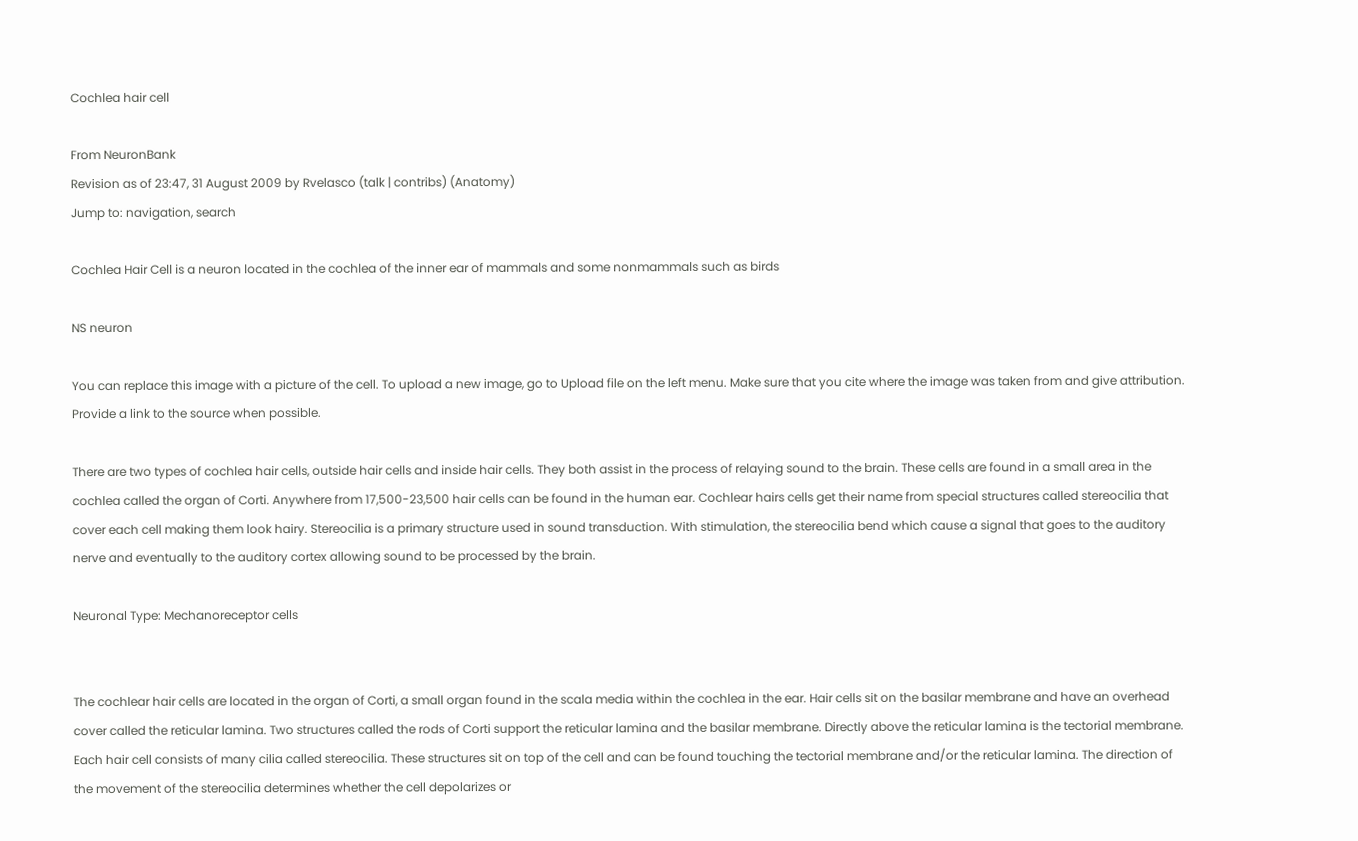Cochlea hair cell

From NeuronBank
Revision as of 23:47, 31 August 2009 by Rvelasco (talk | contribs) (Anatomy)
Jump to: navigation, search

Cochlea Hair Cell is a neuron located in the cochlea of the inner ear of mammals and some nonmammals such as birds

NS neuron

You can replace this image with a picture of the cell. To upload a new image, go to Upload file on the left menu. Make sure that you cite where the image was taken from and give attribution. Provide a link to the source when possible.

There are two types of cochlea hair cells, outside hair cells and inside hair cells. They both assist in the process of relaying sound to the brain. These cells are found in a small area in the cochlea called the organ of Corti. Anywhere from 17,500-23,500 hair cells can be found in the human ear. Cochlear hairs cells get their name from special structures called stereocilia that cover each cell making them look hairy. Stereocilia is a primary structure used in sound transduction. With stimulation, the stereocilia bend which cause a signal that goes to the auditory nerve and eventually to the auditory cortex allowing sound to be processed by the brain.

Neuronal Type: Mechanoreceptor cells


The cochlear hair cells are located in the organ of Corti, a small organ found in the scala media within the cochlea in the ear. Hair cells sit on the basilar membrane and have an overhead cover called the reticular lamina. Two structures called the rods of Corti support the reticular lamina and the basilar membrane. Directly above the reticular lamina is the tectorial membrane. Each hair cell consists of many cilia called stereocilia. These structures sit on top of the cell and can be found touching the tectorial membrane and/or the reticular lamina. The direction of the movement of the stereocilia determines whether the cell depolarizes or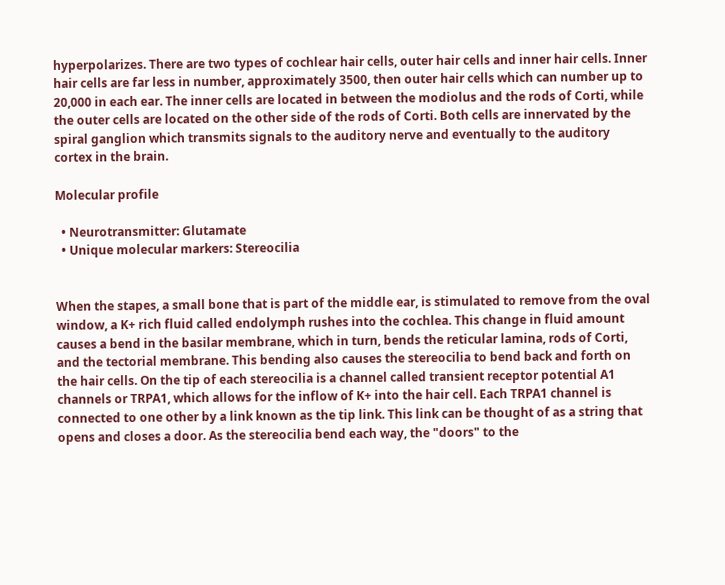hyperpolarizes. There are two types of cochlear hair cells, outer hair cells and inner hair cells. Inner hair cells are far less in number, approximately 3500, then outer hair cells which can number up to 20,000 in each ear. The inner cells are located in between the modiolus and the rods of Corti, while the outer cells are located on the other side of the rods of Corti. Both cells are innervated by the spiral ganglion which transmits signals to the auditory nerve and eventually to the auditory cortex in the brain.

Molecular profile

  • Neurotransmitter: Glutamate
  • Unique molecular markers: Stereocilia


When the stapes, a small bone that is part of the middle ear, is stimulated to remove from the oval window, a K+ rich fluid called endolymph rushes into the cochlea. This change in fluid amount causes a bend in the basilar membrane, which in turn, bends the reticular lamina, rods of Corti, and the tectorial membrane. This bending also causes the stereocilia to bend back and forth on the hair cells. On the tip of each stereocilia is a channel called transient receptor potential A1 channels or TRPA1, which allows for the inflow of K+ into the hair cell. Each TRPA1 channel is connected to one other by a link known as the tip link. This link can be thought of as a string that opens and closes a door. As the stereocilia bend each way, the "doors" to the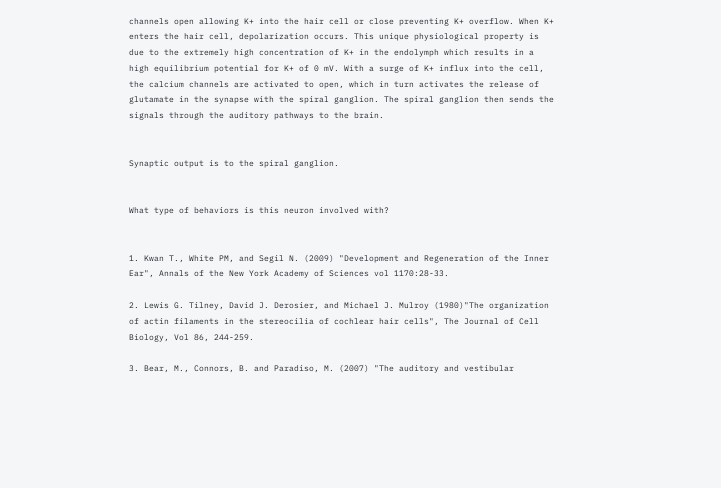channels open allowing K+ into the hair cell or close preventing K+ overflow. When K+ enters the hair cell, depolarization occurs. This unique physiological property is due to the extremely high concentration of K+ in the endolymph which results in a high equilibrium potential for K+ of 0 mV. With a surge of K+ influx into the cell, the calcium channels are activated to open, which in turn activates the release of glutamate in the synapse with the spiral ganglion. The spiral ganglion then sends the signals through the auditory pathways to the brain.


Synaptic output is to the spiral ganglion.


What type of behaviors is this neuron involved with?


1. Kwan T., White PM, and Segil N. (2009) "Development and Regeneration of the Inner Ear", Annals of the New York Academy of Sciences vol 1170:28-33.

2. Lewis G. Tilney, David J. Derosier, and Michael J. Mulroy (1980)"The organization of actin filaments in the stereocilia of cochlear hair cells", The Journal of Cell Biology, Vol 86, 244-259.

3. Bear, M., Connors, B. and Paradiso, M. (2007) "The auditory and vestibular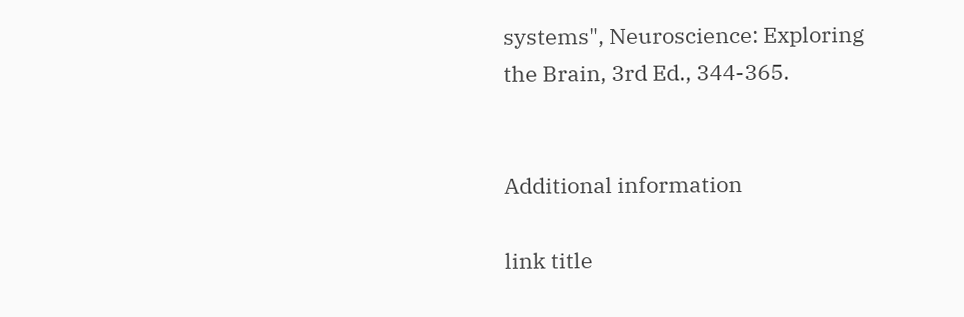systems", Neuroscience: Exploring the Brain, 3rd Ed., 344-365.


Additional information

link title